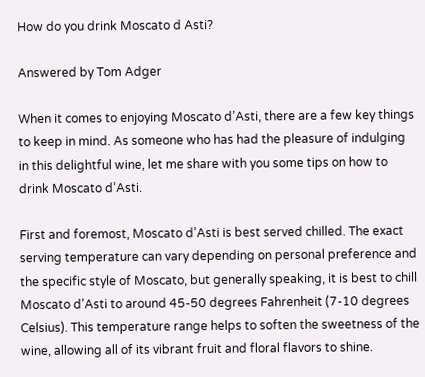How do you drink Moscato d Asti?

Answered by Tom Adger

When it comes to enjoying Moscato d’Asti, there are a few key things to keep in mind. As someone who has had the pleasure of indulging in this delightful wine, let me share with you some tips on how to drink Moscato d’Asti.

First and foremost, Moscato d’Asti is best served chilled. The exact serving temperature can vary depending on personal preference and the specific style of Moscato, but generally speaking, it is best to chill Moscato d’Asti to around 45-50 degrees Fahrenheit (7-10 degrees Celsius). This temperature range helps to soften the sweetness of the wine, allowing all of its vibrant fruit and floral flavors to shine.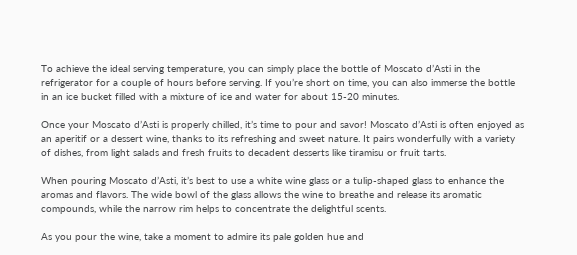To achieve the ideal serving temperature, you can simply place the bottle of Moscato d’Asti in the refrigerator for a couple of hours before serving. If you’re short on time, you can also immerse the bottle in an ice bucket filled with a mixture of ice and water for about 15-20 minutes.

Once your Moscato d’Asti is properly chilled, it’s time to pour and savor! Moscato d’Asti is often enjoyed as an aperitif or a dessert wine, thanks to its refreshing and sweet nature. It pairs wonderfully with a variety of dishes, from light salads and fresh fruits to decadent desserts like tiramisu or fruit tarts.

When pouring Moscato d’Asti, it’s best to use a white wine glass or a tulip-shaped glass to enhance the aromas and flavors. The wide bowl of the glass allows the wine to breathe and release its aromatic compounds, while the narrow rim helps to concentrate the delightful scents.

As you pour the wine, take a moment to admire its pale golden hue and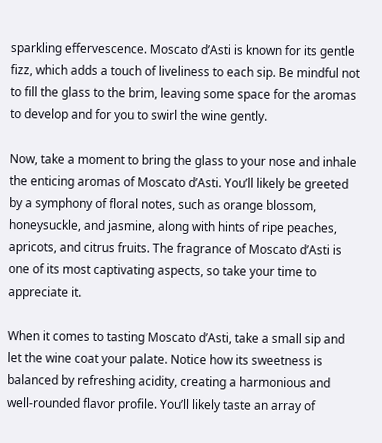sparkling effervescence. Moscato d’Asti is known for its gentle fizz, which adds a touch of liveliness to each sip. Be mindful not to fill the glass to the brim, leaving some space for the aromas to develop and for you to swirl the wine gently.

Now, take a moment to bring the glass to your nose and inhale the enticing aromas of Moscato d’Asti. You’ll likely be greeted by a symphony of floral notes, such as orange blossom, honeysuckle, and jasmine, along with hints of ripe peaches, apricots, and citrus fruits. The fragrance of Moscato d’Asti is one of its most captivating aspects, so take your time to appreciate it.

When it comes to tasting Moscato d’Asti, take a small sip and let the wine coat your palate. Notice how its sweetness is balanced by refreshing acidity, creating a harmonious and well-rounded flavor profile. You’ll likely taste an array of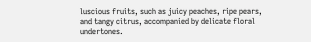luscious fruits, such as juicy peaches, ripe pears, and tangy citrus, accompanied by delicate floral undertones.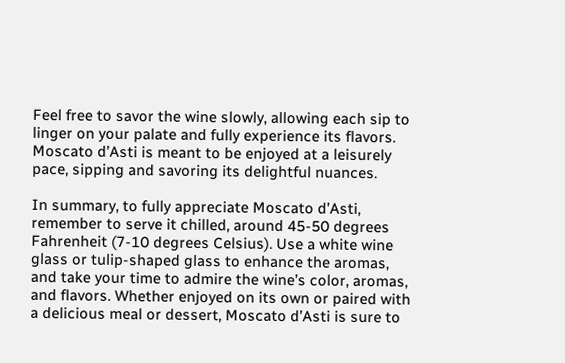Feel free to savor the wine slowly, allowing each sip to linger on your palate and fully experience its flavors. Moscato d’Asti is meant to be enjoyed at a leisurely pace, sipping and savoring its delightful nuances.

In summary, to fully appreciate Moscato d’Asti, remember to serve it chilled, around 45-50 degrees Fahrenheit (7-10 degrees Celsius). Use a white wine glass or tulip-shaped glass to enhance the aromas, and take your time to admire the wine’s color, aromas, and flavors. Whether enjoyed on its own or paired with a delicious meal or dessert, Moscato d’Asti is sure to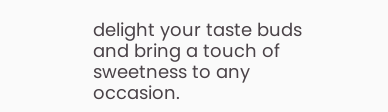delight your taste buds and bring a touch of sweetness to any occasion.